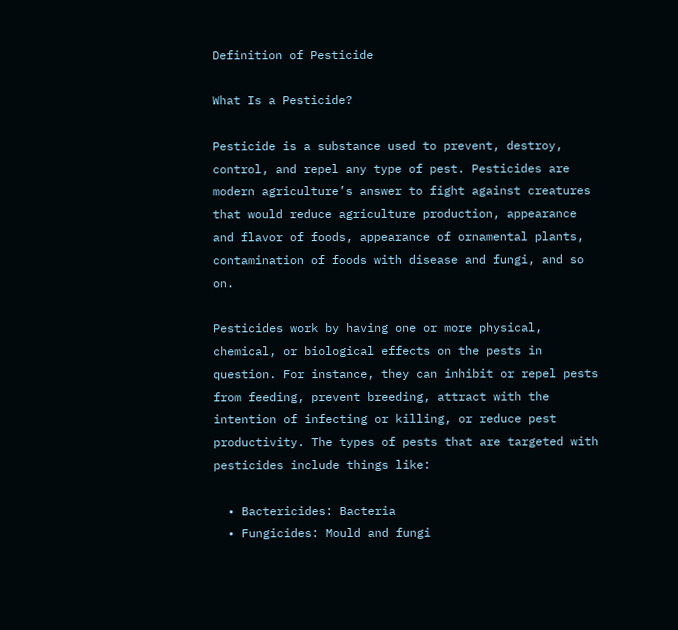Definition of Pesticide

What Is a Pesticide?

Pesticide is a substance used to prevent, destroy, control, and repel any type of pest. Pesticides are modern agriculture’s answer to fight against creatures that would reduce agriculture production, appearance and flavor of foods, appearance of ornamental plants, contamination of foods with disease and fungi, and so on.

Pesticides work by having one or more physical, chemical, or biological effects on the pests in question. For instance, they can inhibit or repel pests from feeding, prevent breeding, attract with the intention of infecting or killing, or reduce pest productivity. The types of pests that are targeted with pesticides include things like:

  • Bactericides: Bacteria
  • Fungicides: Mould and fungi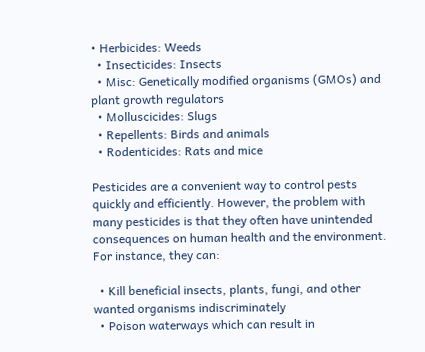• Herbicides: Weeds
  • Insecticides: Insects
  • Misc: Genetically modified organisms (GMOs) and plant growth regulators
  • Molluscicides: Slugs
  • Repellents: Birds and animals
  • Rodenticides: Rats and mice

Pesticides are a convenient way to control pests quickly and efficiently. However, the problem with many pesticides is that they often have unintended consequences on human health and the environment. For instance, they can:

  • Kill beneficial insects, plants, fungi, and other wanted organisms indiscriminately
  • Poison waterways which can result in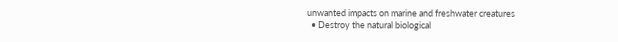unwanted impacts on marine and freshwater creatures
  • Destroy the natural biological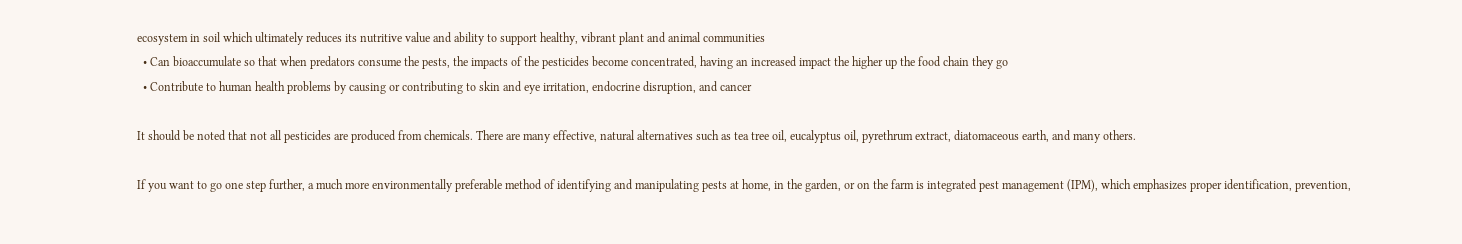ecosystem in soil which ultimately reduces its nutritive value and ability to support healthy, vibrant plant and animal communities
  • Can bioaccumulate so that when predators consume the pests, the impacts of the pesticides become concentrated, having an increased impact the higher up the food chain they go
  • Contribute to human health problems by causing or contributing to skin and eye irritation, endocrine disruption, and cancer

It should be noted that not all pesticides are produced from chemicals. There are many effective, natural alternatives such as tea tree oil, eucalyptus oil, pyrethrum extract, diatomaceous earth, and many others.

If you want to go one step further, a much more environmentally preferable method of identifying and manipulating pests at home, in the garden, or on the farm is integrated pest management (IPM), which emphasizes proper identification, prevention,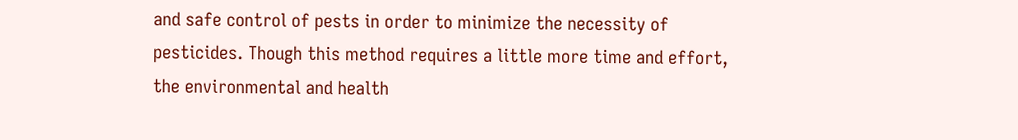and safe control of pests in order to minimize the necessity of pesticides. Though this method requires a little more time and effort, the environmental and health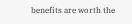benefits are worth the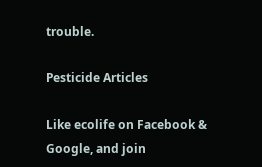trouble.

Pesticide Articles

Like ecolife on Facebook & Google, and join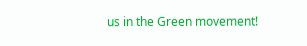us in the Green movement!